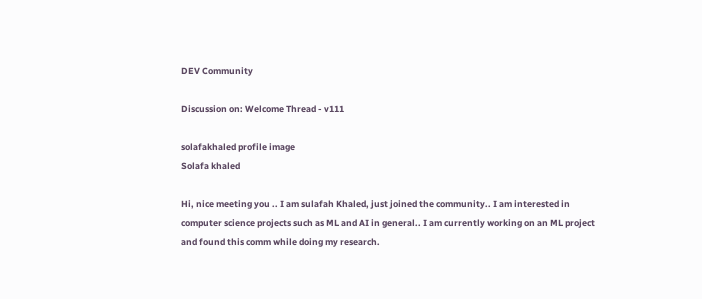DEV Community

Discussion on: Welcome Thread - v111

solafakhaled profile image
Solafa khaled

Hi, nice meeting you .. I am sulafah Khaled, just joined the community.. I am interested in computer science projects such as ML and AI in general.. I am currently working on an ML project and found this comm while doing my research.